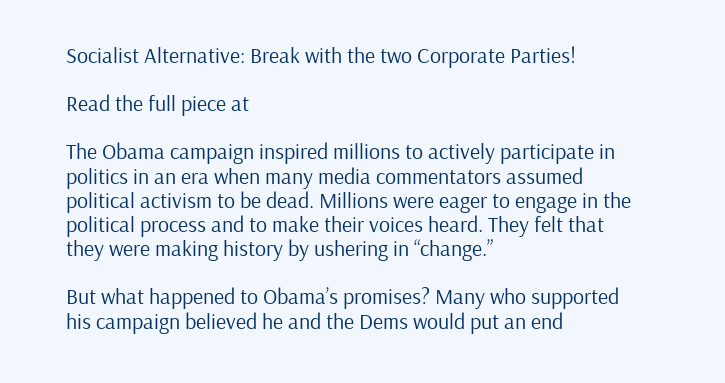Socialist Alternative: Break with the two Corporate Parties!

Read the full piece at

The Obama campaign inspired millions to actively participate in politics in an era when many media commentators assumed political activism to be dead. Millions were eager to engage in the political process and to make their voices heard. They felt that they were making history by ushering in “change.”

But what happened to Obama’s promises? Many who supported his campaign believed he and the Dems would put an end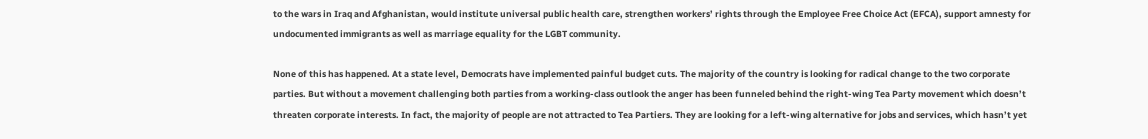to the wars in Iraq and Afghanistan, would institute universal public health care, strengthen workers’ rights through the Employee Free Choice Act (EFCA), support amnesty for undocumented immigrants as well as marriage equality for the LGBT community.

None of this has happened. At a state level, Democrats have implemented painful budget cuts. The majority of the country is looking for radical change to the two corporate parties. But without a movement challenging both parties from a working-class outlook the anger has been funneled behind the right-wing Tea Party movement which doesn’t threaten corporate interests. In fact, the majority of people are not attracted to Tea Partiers. They are looking for a left-wing alternative for jobs and services, which hasn’t yet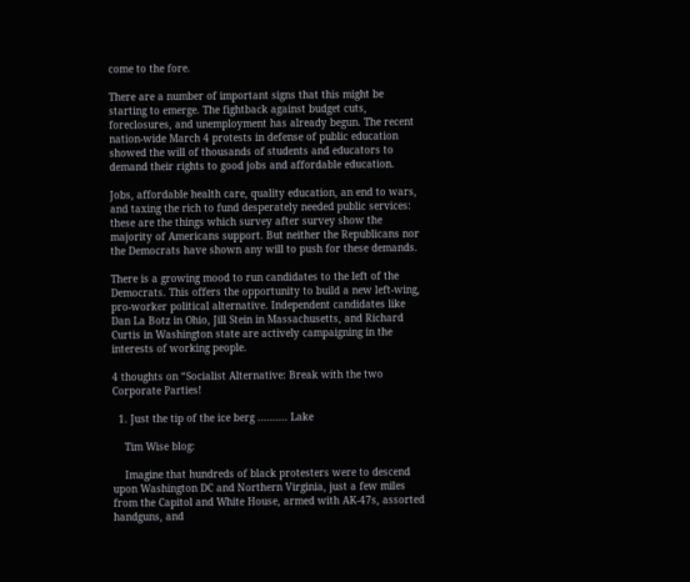come to the fore.

There are a number of important signs that this might be starting to emerge. The fightback against budget cuts, foreclosures, and unemployment has already begun. The recent nation-wide March 4 protests in defense of public education showed the will of thousands of students and educators to demand their rights to good jobs and affordable education.

Jobs, affordable health care, quality education, an end to wars, and taxing the rich to fund desperately needed public services: these are the things which survey after survey show the majority of Americans support. But neither the Republicans nor the Democrats have shown any will to push for these demands.

There is a growing mood to run candidates to the left of the Democrats. This offers the opportunity to build a new left-wing, pro-worker political alternative. Independent candidates like Dan La Botz in Ohio, Jill Stein in Massachusetts, and Richard Curtis in Washington state are actively campaigning in the interests of working people.

4 thoughts on “Socialist Alternative: Break with the two Corporate Parties!

  1. Just the tip of the ice berg .......... Lake

    Tim Wise blog:

    Imagine that hundreds of black protesters were to descend upon Washington DC and Northern Virginia, just a few miles from the Capitol and White House, armed with AK-47s, assorted handguns, and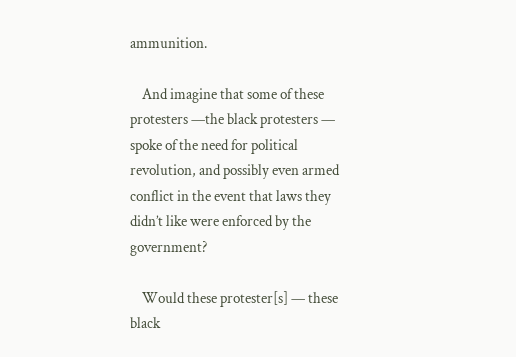ammunition.

    And imagine that some of these protesters —the black protesters — spoke of the need for political revolution, and possibly even armed conflict in the event that laws they didn’t like were enforced by the government?

    Would these protester[s] — these black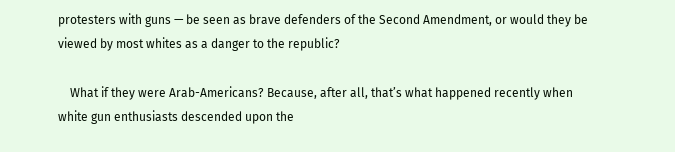protesters with guns — be seen as brave defenders of the Second Amendment, or would they be viewed by most whites as a danger to the republic?

    What if they were Arab-Americans? Because, after all, that’s what happened recently when white gun enthusiasts descended upon the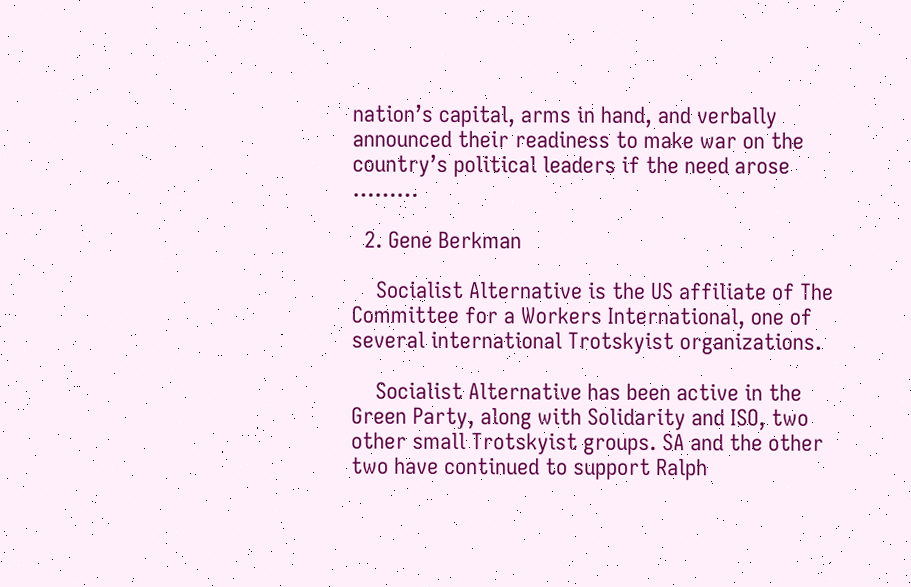nation’s capital, arms in hand, and verbally announced their readiness to make war on the country’s political leaders if the need arose ………

  2. Gene Berkman

    Socialist Alternative is the US affiliate of The Committee for a Workers International, one of several international Trotskyist organizations.

    Socialist Alternative has been active in the Green Party, along with Solidarity and ISO, two other small Trotskyist groups. SA and the other two have continued to support Ralph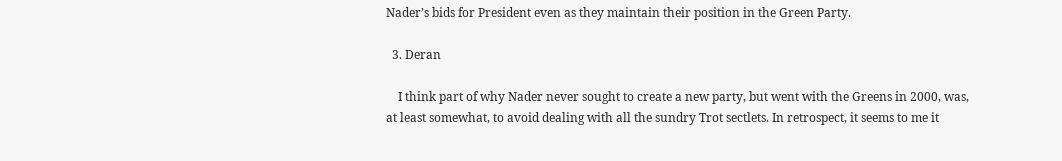Nader’s bids for President even as they maintain their position in the Green Party.

  3. Deran

    I think part of why Nader never sought to create a new party, but went with the Greens in 2000, was, at least somewhat, to avoid dealing with all the sundry Trot sectlets. In retrospect, it seems to me it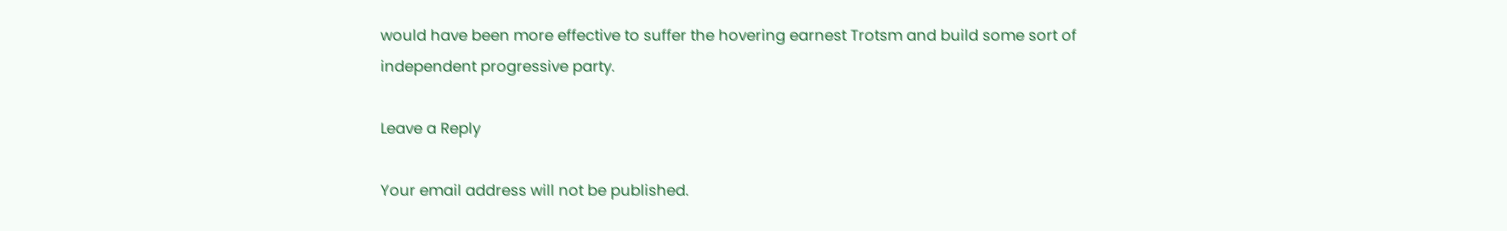would have been more effective to suffer the hovering earnest Trotsm and build some sort of independent progressive party.

Leave a Reply

Your email address will not be published.